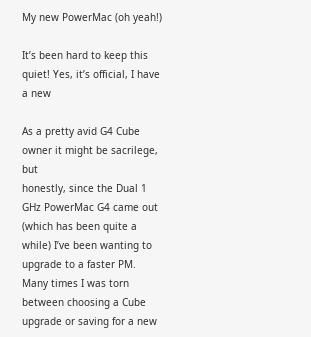My new PowerMac (oh yeah!)

It’s been hard to keep this quiet! Yes, it’s official, I have a new

As a pretty avid G4 Cube owner it might be sacrilege, but
honestly, since the Dual 1 GHz PowerMac G4 came out (which has been quite a
while) I’ve been wanting to upgrade to a faster PM. Many times I was torn
between choosing a Cube upgrade or saving for a new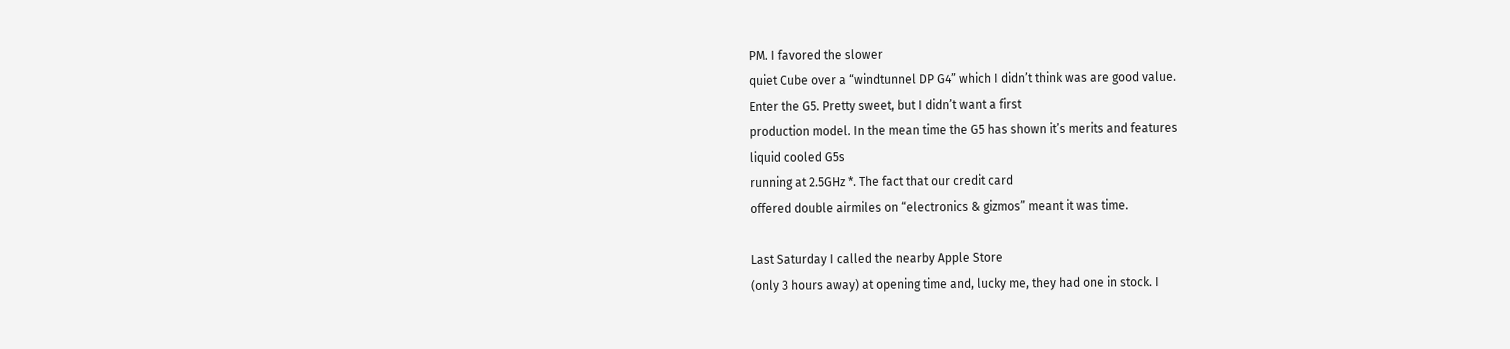PM. I favored the slower
quiet Cube over a “windtunnel DP G4” which I didn’t think was are good value.
Enter the G5. Pretty sweet, but I didn’t want a first
production model. In the mean time the G5 has shown it’s merits and features
liquid cooled G5s
running at 2.5GHz *. The fact that our credit card
offered double airmiles on “electronics & gizmos” meant it was time.

Last Saturday I called the nearby Apple Store
(only 3 hours away) at opening time and, lucky me, they had one in stock. I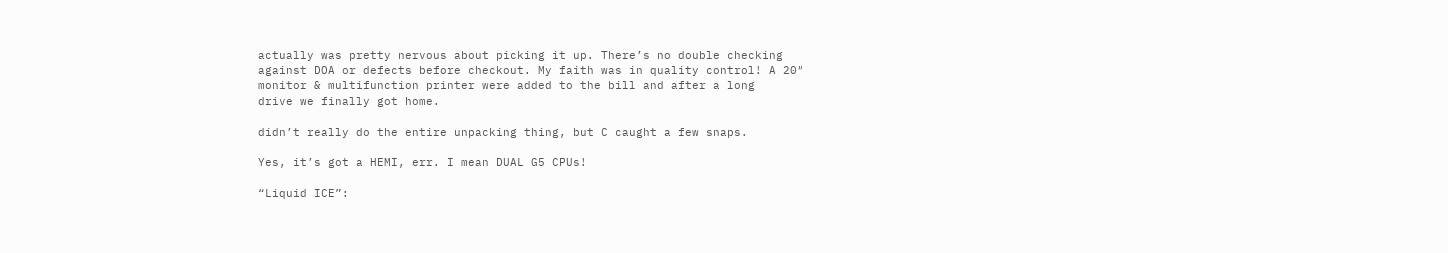actually was pretty nervous about picking it up. There’s no double checking
against DOA or defects before checkout. My faith was in quality control! A 20″
monitor & multifunction printer were added to the bill and after a long
drive we finally got home.

didn’t really do the entire unpacking thing, but C caught a few snaps.

Yes, it’s got a HEMI, err. I mean DUAL G5 CPUs!

“Liquid ICE”: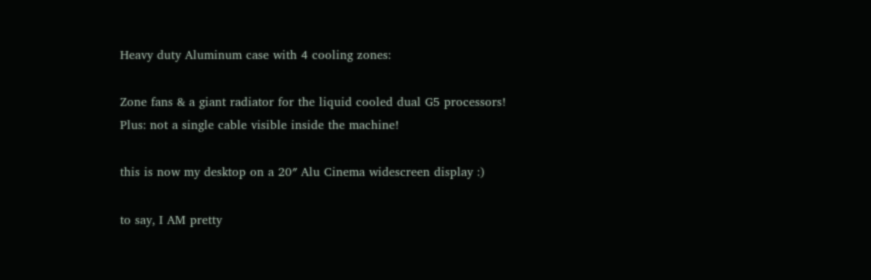Heavy duty Aluminum case with 4 cooling zones:

Zone fans & a giant radiator for the liquid cooled dual G5 processors!
Plus: not a single cable visible inside the machine!

this is now my desktop on a 20″ Alu Cinema widescreen display :)

to say, I AM pretty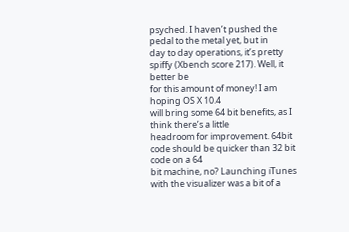psyched. I haven’t pushed the pedal to the metal yet, but in
day to day operations, it’s pretty spiffy (Xbench score 217). Well, it better be
for this amount of money! I am hoping OS X 10.4
will bring some 64 bit benefits, as I think there’s a little
headroom for improvement. 64bit code should be quicker than 32 bit code on a 64
bit machine, no? Launching iTunes with the visualizer was a bit of a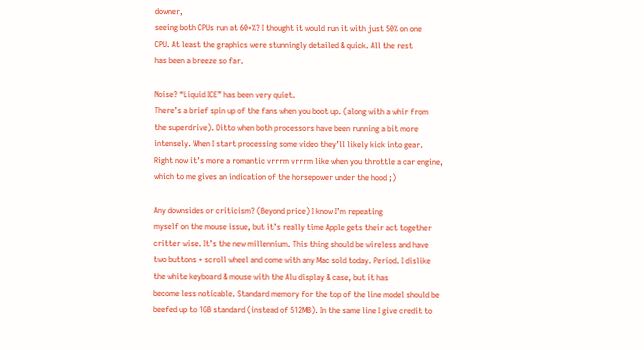downer,
seeing both CPUs run at 60+%? I thought it would run it with just 50% on one
CPU. At least the graphics were stunningly detailed & quick. All the rest
has been a breeze so far.

Noise? “Liquid ICE” has been very quiet.
There’s a brief spin up of the fans when you boot up. (along with a whir from
the superdrive). Ditto when both processors have been running a bit more
intensely. When I start processing some video they’ll likely kick into gear.
Right now it’s more a romantic vrrrm vrrrm like when you throttle a car engine,
which to me gives an indication of the horsepower under the hood ;)

Any downsides or criticism? (Beyond price) I know I’m repeating
myself on the mouse issue, but it’s really time Apple gets their act together
critter wise. It’s the new millennium. This thing should be wireless and have
two buttons + scroll wheel and come with any Mac sold today. Period. I dislike
the white keyboard & mouse with the Alu display & case, but it has
become less noticable. Standard memory for the top of the line model should be
beefed up to 1GB standard (instead of 512MB). In the same line I give credit to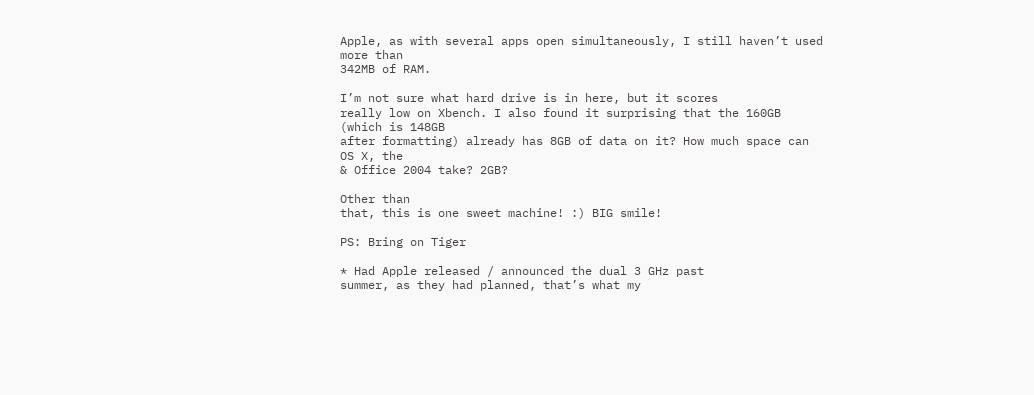Apple, as with several apps open simultaneously, I still haven’t used more than
342MB of RAM.

I’m not sure what hard drive is in here, but it scores
really low on Xbench. I also found it surprising that the 160GB (which is 148GB
after formatting) already has 8GB of data on it? How much space can OS X, the
& Office 2004 take? 2GB?

Other than
that, this is one sweet machine! :) BIG smile!

PS: Bring on Tiger

* Had Apple released / announced the dual 3 GHz past
summer, as they had planned, that’s what my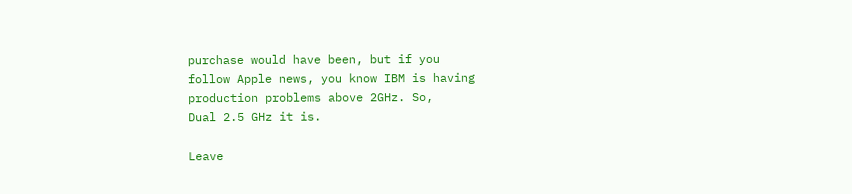purchase would have been, but if you
follow Apple news, you know IBM is having production problems above 2GHz. So,
Dual 2.5 GHz it is.

Leave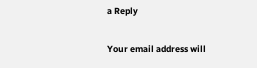a Reply

Your email address will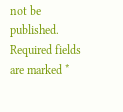not be published. Required fields are marked *